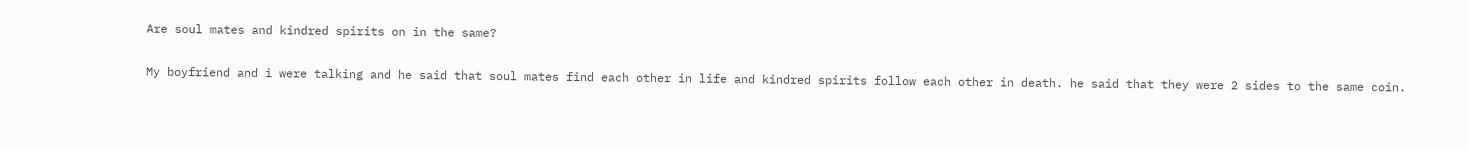Are soul mates and kindred spirits on in the same?

My boyfriend and i were talking and he said that soul mates find each other in life and kindred spirits follow each other in death. he said that they were 2 sides to the same coin.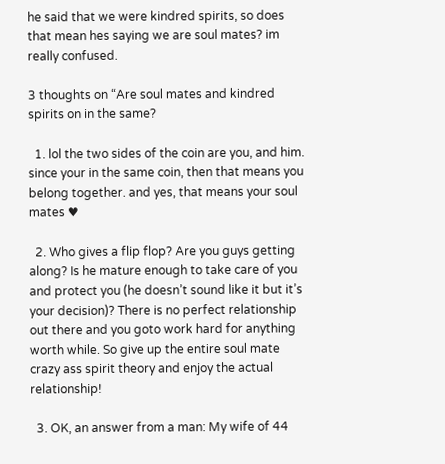he said that we were kindred spirits, so does that mean hes saying we are soul mates? im really confused.

3 thoughts on “Are soul mates and kindred spirits on in the same?

  1. lol the two sides of the coin are you, and him. since your in the same coin, then that means you belong together. and yes, that means your soul mates ♥

  2. Who gives a flip flop? Are you guys getting along? Is he mature enough to take care of you and protect you (he doesn’t sound like it but it’s your decision)? There is no perfect relationship out there and you goto work hard for anything worth while. So give up the entire soul mate crazy ass spirit theory and enjoy the actual relationship!

  3. OK, an answer from a man: My wife of 44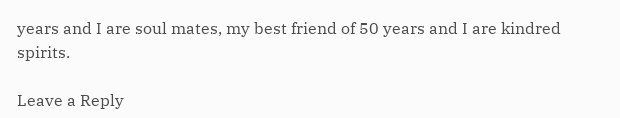years and I are soul mates, my best friend of 50 years and I are kindred spirits.

Leave a Reply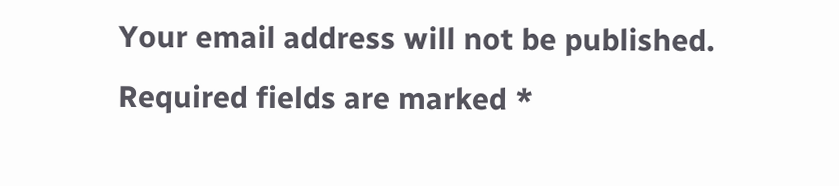Your email address will not be published. Required fields are marked *